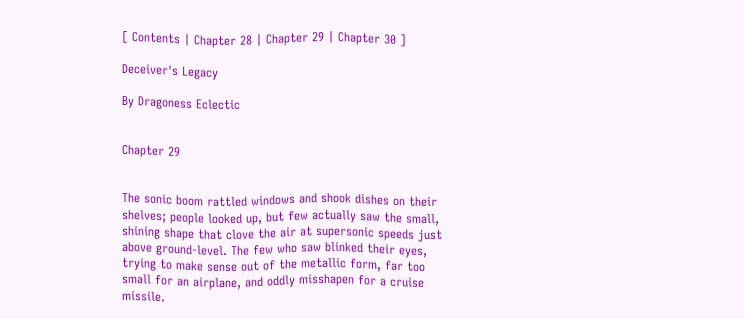[ Contents | Chapter 28 | Chapter 29 | Chapter 30 ]

Deceiver's Legacy

By Dragoness Eclectic


Chapter 29


The sonic boom rattled windows and shook dishes on their shelves; people looked up, but few actually saw the small, shining shape that clove the air at supersonic speeds just above ground-level. The few who saw blinked their eyes, trying to make sense out of the metallic form, far too small for an airplane, and oddly misshapen for a cruise missile.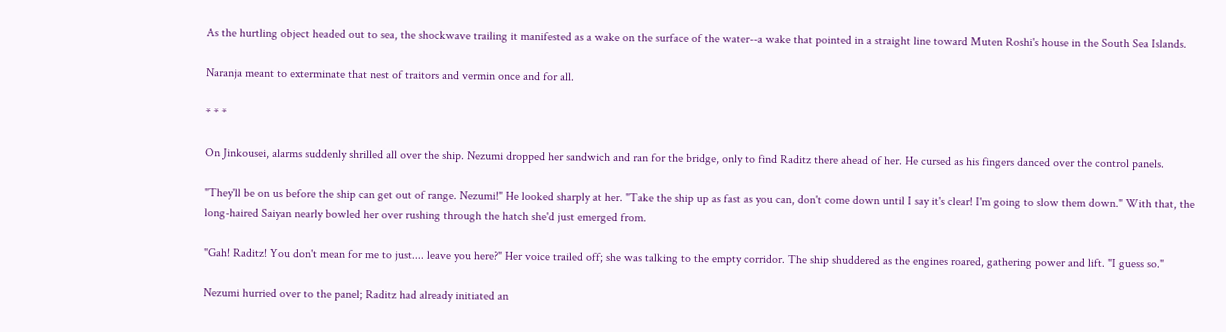As the hurtling object headed out to sea, the shockwave trailing it manifested as a wake on the surface of the water--a wake that pointed in a straight line toward Muten Roshi's house in the South Sea Islands.

Naranja meant to exterminate that nest of traitors and vermin once and for all.

* * *

On Jinkousei, alarms suddenly shrilled all over the ship. Nezumi dropped her sandwich and ran for the bridge, only to find Raditz there ahead of her. He cursed as his fingers danced over the control panels.

"They'll be on us before the ship can get out of range. Nezumi!" He looked sharply at her. "Take the ship up as fast as you can, don't come down until I say it's clear! I'm going to slow them down." With that, the long-haired Saiyan nearly bowled her over rushing through the hatch she'd just emerged from.

"Gah! Raditz! You don't mean for me to just.... leave you here?" Her voice trailed off; she was talking to the empty corridor. The ship shuddered as the engines roared, gathering power and lift. "I guess so."

Nezumi hurried over to the panel; Raditz had already initiated an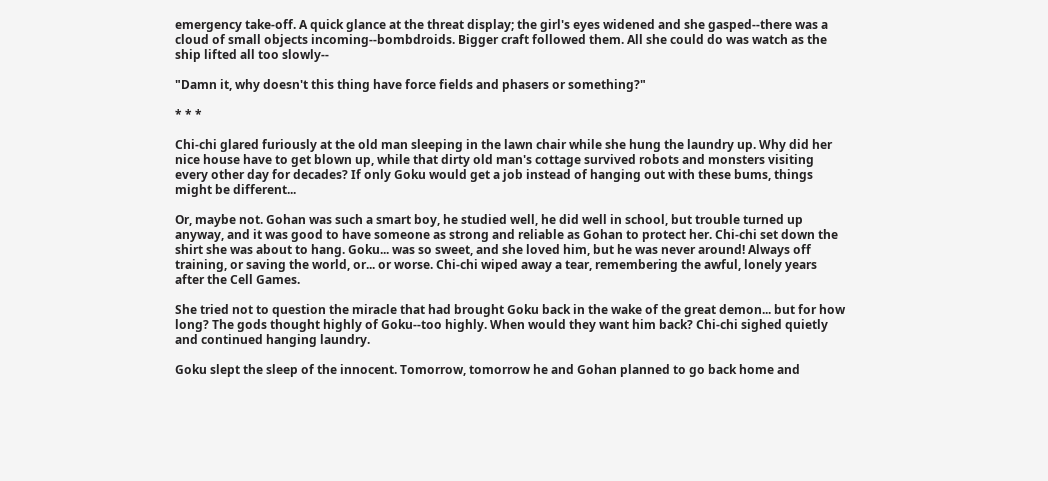emergency take-off. A quick glance at the threat display; the girl's eyes widened and she gasped--there was a cloud of small objects incoming--bombdroids. Bigger craft followed them. All she could do was watch as the ship lifted all too slowly--

"Damn it, why doesn't this thing have force fields and phasers or something?"

* * *

Chi-chi glared furiously at the old man sleeping in the lawn chair while she hung the laundry up. Why did her nice house have to get blown up, while that dirty old man's cottage survived robots and monsters visiting every other day for decades? If only Goku would get a job instead of hanging out with these bums, things might be different...

Or, maybe not. Gohan was such a smart boy, he studied well, he did well in school, but trouble turned up anyway, and it was good to have someone as strong and reliable as Gohan to protect her. Chi-chi set down the shirt she was about to hang. Goku... was so sweet, and she loved him, but he was never around! Always off training, or saving the world, or... or worse. Chi-chi wiped away a tear, remembering the awful, lonely years after the Cell Games.

She tried not to question the miracle that had brought Goku back in the wake of the great demon... but for how long? The gods thought highly of Goku--too highly. When would they want him back? Chi-chi sighed quietly and continued hanging laundry.

Goku slept the sleep of the innocent. Tomorrow, tomorrow he and Gohan planned to go back home and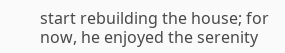start rebuilding the house; for now, he enjoyed the serenity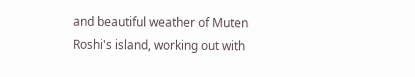and beautiful weather of Muten Roshi's island, working out with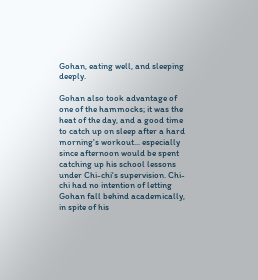Gohan, eating well, and sleeping deeply.

Gohan also took advantage of one of the hammocks; it was the heat of the day, and a good time to catch up on sleep after a hard morning's workout... especially since afternoon would be spent catching up his school lessons under Chi-chi's supervision. Chi-chi had no intention of letting Gohan fall behind academically, in spite of his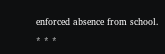enforced absence from school.

* * *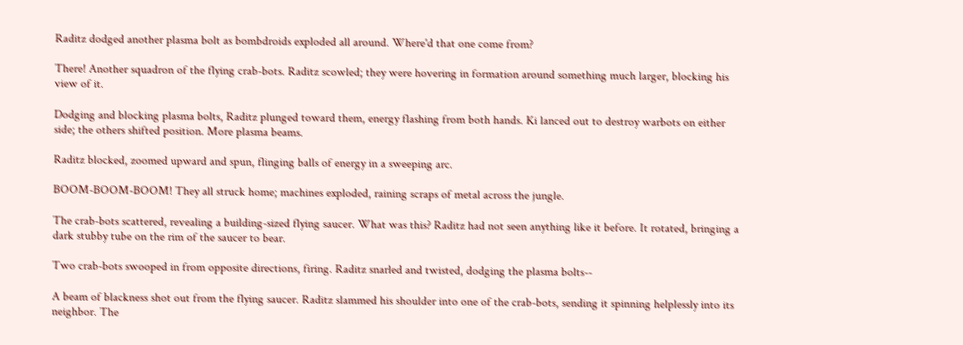Raditz dodged another plasma bolt as bombdroids exploded all around. Where'd that one come from?

There! Another squadron of the flying crab-bots. Raditz scowled; they were hovering in formation around something much larger, blocking his view of it.

Dodging and blocking plasma bolts, Raditz plunged toward them, energy flashing from both hands. Ki lanced out to destroy warbots on either side; the others shifted position. More plasma beams.

Raditz blocked, zoomed upward and spun, flinging balls of energy in a sweeping arc.

BOOM-BOOM-BOOM! They all struck home; machines exploded, raining scraps of metal across the jungle.

The crab-bots scattered, revealing a building-sized flying saucer. What was this? Raditz had not seen anything like it before. It rotated, bringing a dark stubby tube on the rim of the saucer to bear.

Two crab-bots swooped in from opposite directions, firing. Raditz snarled and twisted, dodging the plasma bolts--

A beam of blackness shot out from the flying saucer. Raditz slammed his shoulder into one of the crab-bots, sending it spinning helplessly into its neighbor. The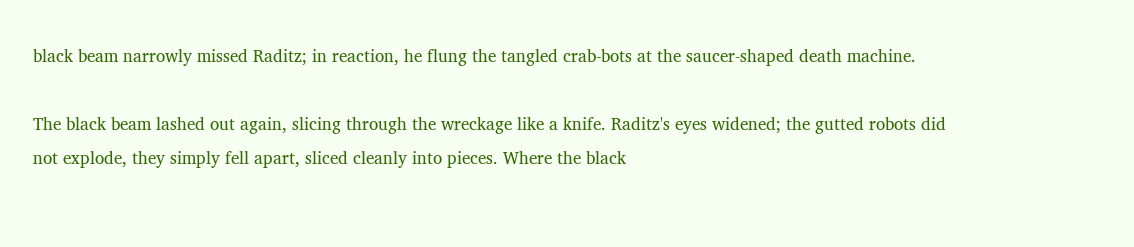black beam narrowly missed Raditz; in reaction, he flung the tangled crab-bots at the saucer-shaped death machine.

The black beam lashed out again, slicing through the wreckage like a knife. Raditz's eyes widened; the gutted robots did not explode, they simply fell apart, sliced cleanly into pieces. Where the black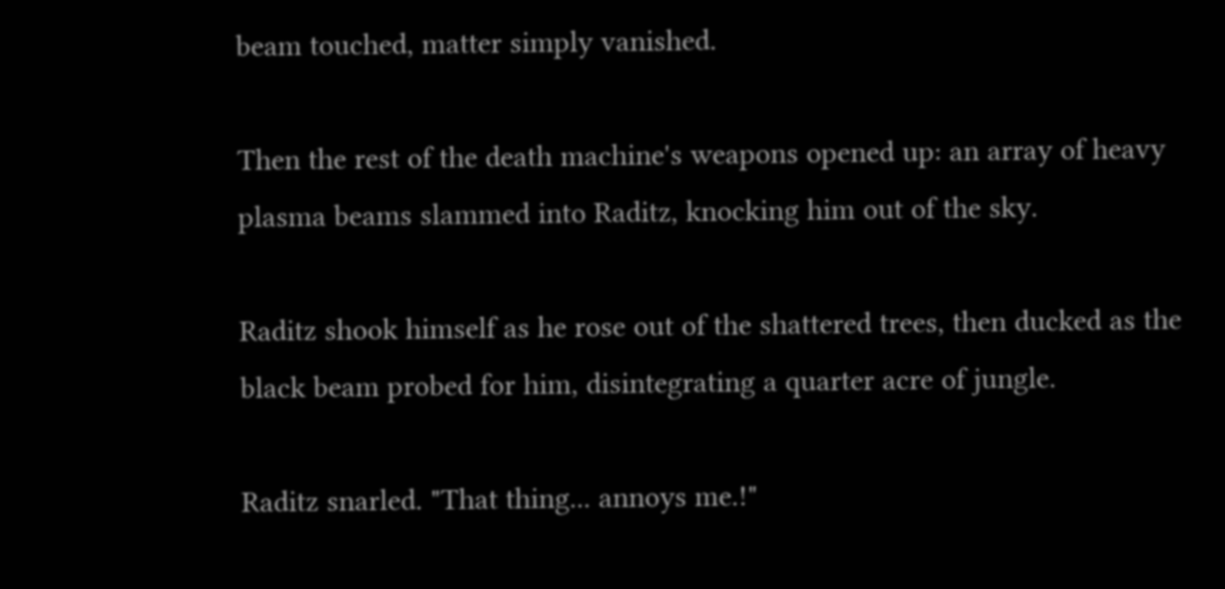beam touched, matter simply vanished.

Then the rest of the death machine's weapons opened up: an array of heavy plasma beams slammed into Raditz, knocking him out of the sky.

Raditz shook himself as he rose out of the shattered trees, then ducked as the black beam probed for him, disintegrating a quarter acre of jungle.

Raditz snarled. "That thing... annoys me.!"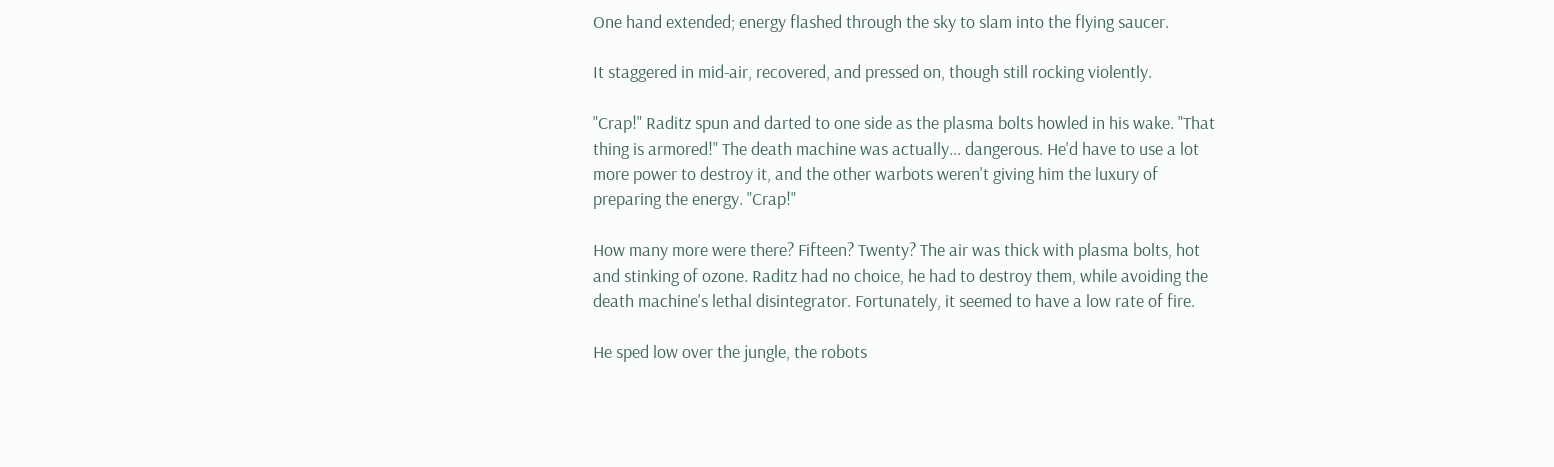One hand extended; energy flashed through the sky to slam into the flying saucer.

It staggered in mid-air, recovered, and pressed on, though still rocking violently.

"Crap!" Raditz spun and darted to one side as the plasma bolts howled in his wake. "That thing is armored!" The death machine was actually... dangerous. He'd have to use a lot more power to destroy it, and the other warbots weren't giving him the luxury of preparing the energy. "Crap!"

How many more were there? Fifteen? Twenty? The air was thick with plasma bolts, hot and stinking of ozone. Raditz had no choice, he had to destroy them, while avoiding the death machine's lethal disintegrator. Fortunately, it seemed to have a low rate of fire.

He sped low over the jungle, the robots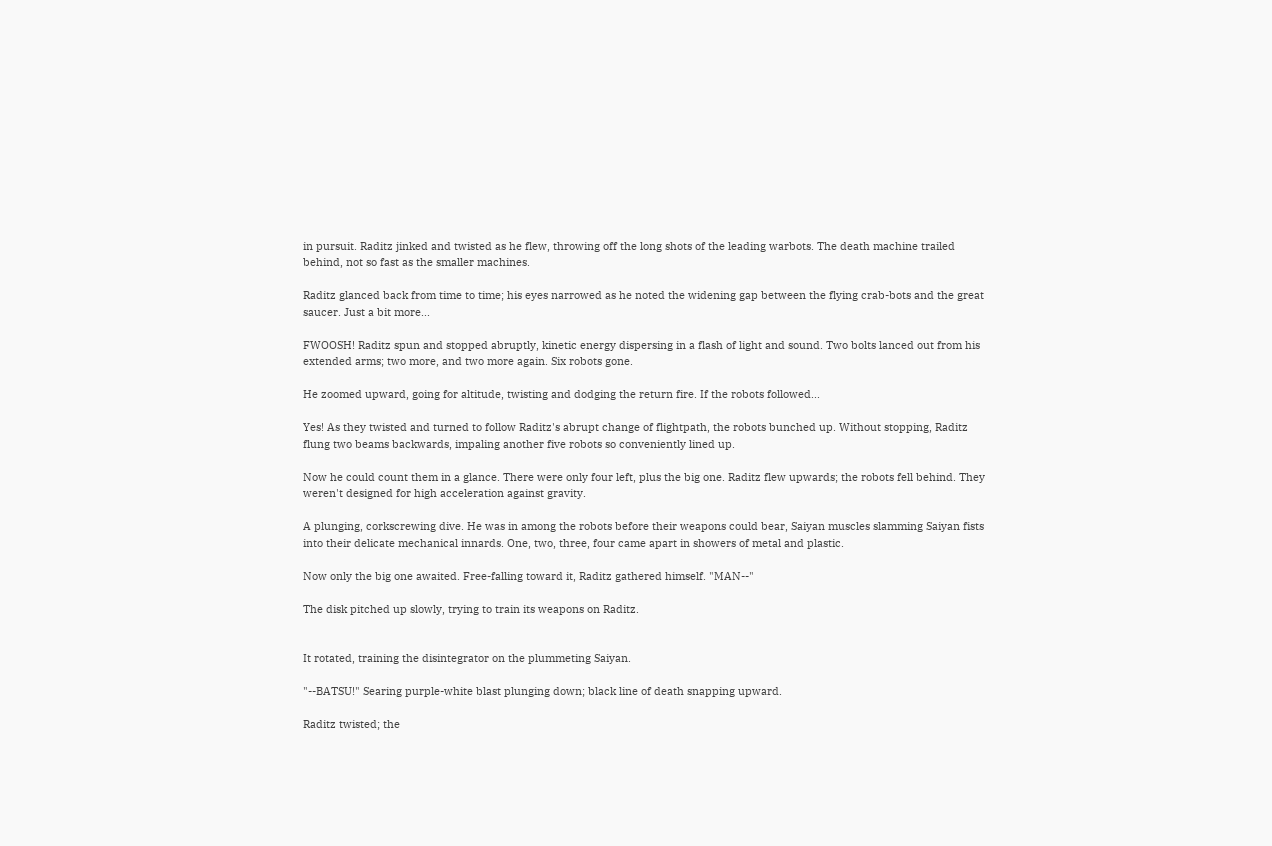in pursuit. Raditz jinked and twisted as he flew, throwing off the long shots of the leading warbots. The death machine trailed behind, not so fast as the smaller machines.

Raditz glanced back from time to time; his eyes narrowed as he noted the widening gap between the flying crab-bots and the great saucer. Just a bit more...

FWOOSH! Raditz spun and stopped abruptly, kinetic energy dispersing in a flash of light and sound. Two bolts lanced out from his extended arms; two more, and two more again. Six robots gone.

He zoomed upward, going for altitude, twisting and dodging the return fire. If the robots followed...

Yes! As they twisted and turned to follow Raditz's abrupt change of flightpath, the robots bunched up. Without stopping, Raditz flung two beams backwards, impaling another five robots so conveniently lined up.

Now he could count them in a glance. There were only four left, plus the big one. Raditz flew upwards; the robots fell behind. They weren't designed for high acceleration against gravity.

A plunging, corkscrewing dive. He was in among the robots before their weapons could bear, Saiyan muscles slamming Saiyan fists into their delicate mechanical innards. One, two, three, four came apart in showers of metal and plastic.

Now only the big one awaited. Free-falling toward it, Raditz gathered himself. "MAN--"

The disk pitched up slowly, trying to train its weapons on Raditz.


It rotated, training the disintegrator on the plummeting Saiyan.

"--BATSU!" Searing purple-white blast plunging down; black line of death snapping upward.

Raditz twisted; the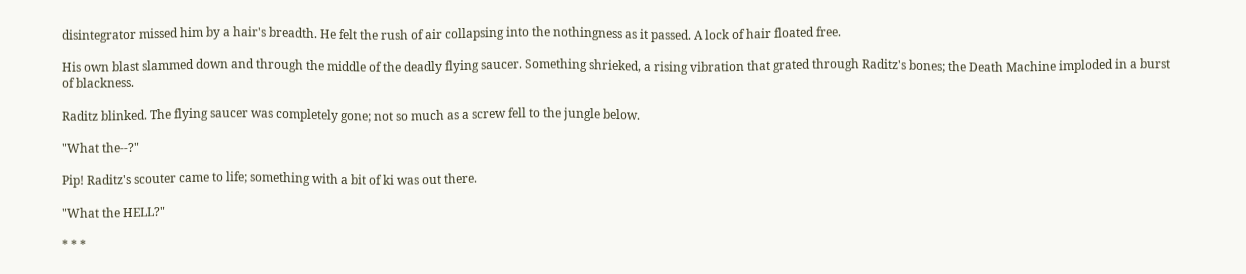disintegrator missed him by a hair's breadth. He felt the rush of air collapsing into the nothingness as it passed. A lock of hair floated free.

His own blast slammed down and through the middle of the deadly flying saucer. Something shrieked, a rising vibration that grated through Raditz's bones; the Death Machine imploded in a burst of blackness.

Raditz blinked. The flying saucer was completely gone; not so much as a screw fell to the jungle below.

"What the--?"

Pip! Raditz's scouter came to life; something with a bit of ki was out there.

"What the HELL?"

* * *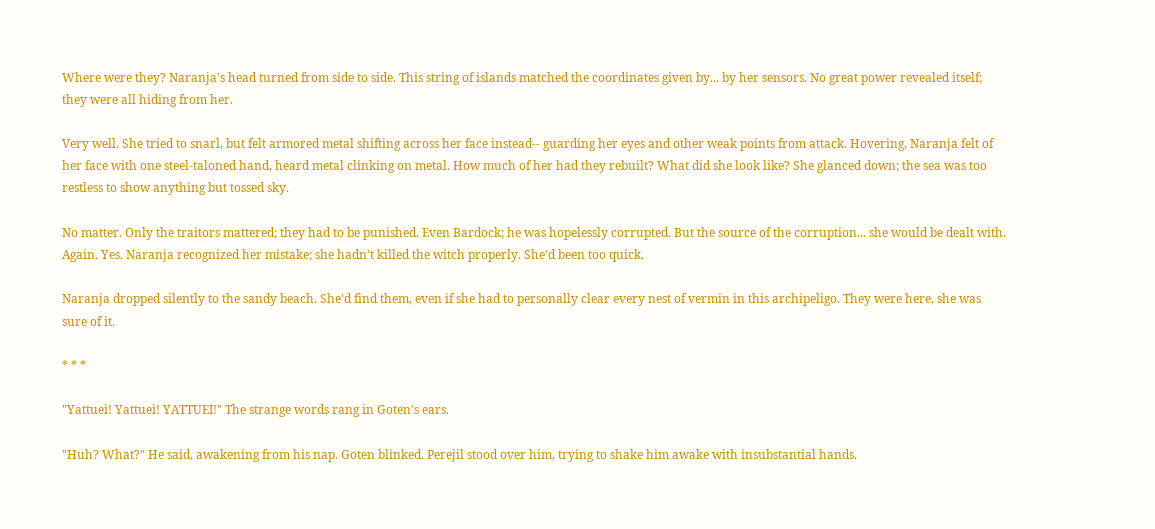Where were they? Naranja's head turned from side to side. This string of islands matched the coordinates given by... by her sensors. No great power revealed itself; they were all hiding from her.

Very well. She tried to snarl, but felt armored metal shifting across her face instead-- guarding her eyes and other weak points from attack. Hovering, Naranja felt of her face with one steel-taloned hand, heard metal clinking on metal. How much of her had they rebuilt? What did she look like? She glanced down; the sea was too restless to show anything but tossed sky.

No matter. Only the traitors mattered; they had to be punished. Even Bardock; he was hopelessly corrupted. But the source of the corruption... she would be dealt with. Again. Yes. Naranja recognized her mistake; she hadn't killed the witch properly. She'd been too quick.

Naranja dropped silently to the sandy beach. She'd find them, even if she had to personally clear every nest of vermin in this archipeligo. They were here, she was sure of it.

* * *

"Yattuei! Yattuei! YATTUEI!" The strange words rang in Goten's ears.

"Huh? What?" He said, awakening from his nap. Goten blinked. Perejil stood over him, trying to shake him awake with insubstantial hands.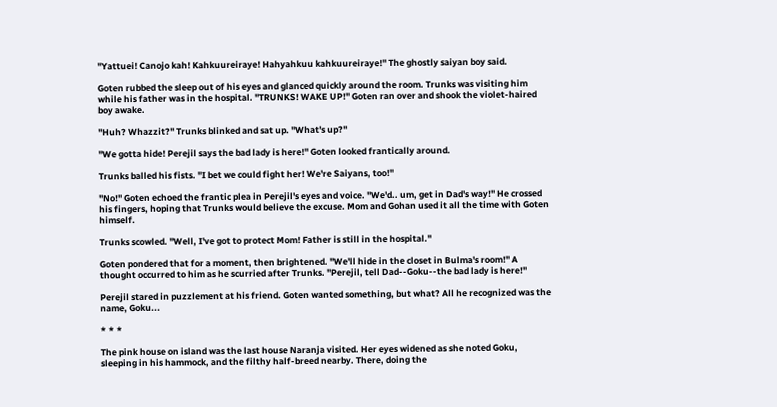"Yattuei! Canojo kah! Kahkuureiraye! Hahyahkuu kahkuureiraye!" The ghostly saiyan boy said.

Goten rubbed the sleep out of his eyes and glanced quickly around the room. Trunks was visiting him while his father was in the hospital. "TRUNKS! WAKE UP!" Goten ran over and shook the violet-haired boy awake.

"Huh? Whazzit?" Trunks blinked and sat up. "What's up?"

"We gotta hide! Perejil says the bad lady is here!" Goten looked frantically around.

Trunks balled his fists. "I bet we could fight her! We're Saiyans, too!"

"No!" Goten echoed the frantic plea in Perejil's eyes and voice. "We'd.. um, get in Dad's way!" He crossed his fingers, hoping that Trunks would believe the excuse. Mom and Gohan used it all the time with Goten himself.

Trunks scowled. "Well, I've got to protect Mom! Father is still in the hospital."

Goten pondered that for a moment, then brightened. "We'll hide in the closet in Bulma's room!" A thought occurred to him as he scurried after Trunks. "Perejil, tell Dad--Goku--the bad lady is here!"

Perejil stared in puzzlement at his friend. Goten wanted something, but what? All he recognized was the name, Goku...

* * *

The pink house on island was the last house Naranja visited. Her eyes widened as she noted Goku, sleeping in his hammock, and the filthy half-breed nearby. There, doing the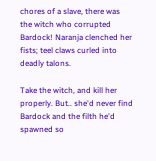chores of a slave, there was the witch who corrupted Bardock! Naranja clenched her fists; teel claws curled into deadly talons.

Take the witch, and kill her properly. But.. she'd never find Bardock and the filth he'd spawned so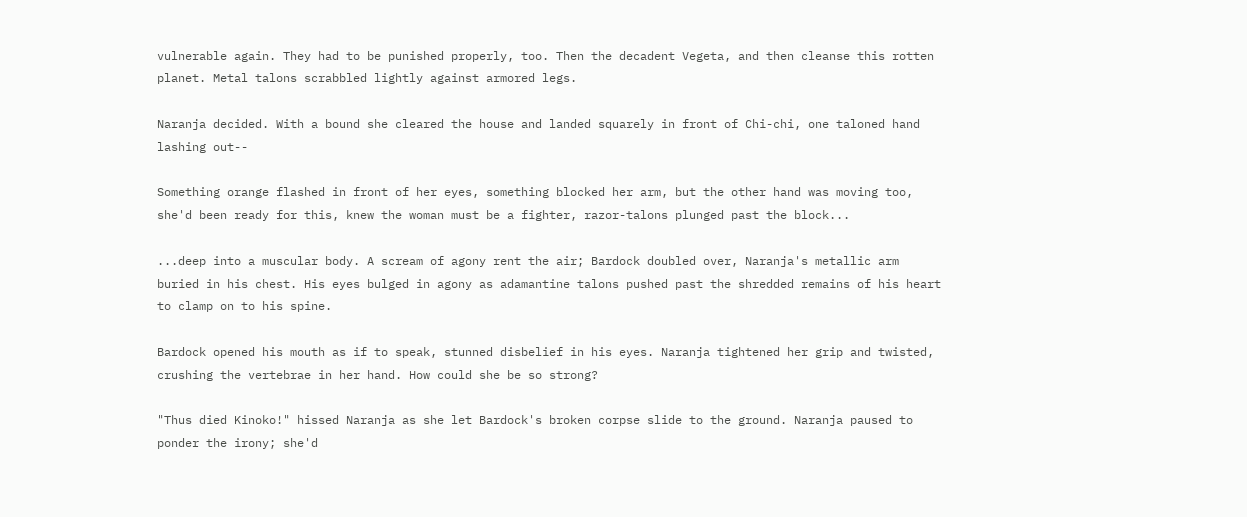vulnerable again. They had to be punished properly, too. Then the decadent Vegeta, and then cleanse this rotten planet. Metal talons scrabbled lightly against armored legs.

Naranja decided. With a bound she cleared the house and landed squarely in front of Chi-chi, one taloned hand lashing out--

Something orange flashed in front of her eyes, something blocked her arm, but the other hand was moving too, she'd been ready for this, knew the woman must be a fighter, razor-talons plunged past the block...

...deep into a muscular body. A scream of agony rent the air; Bardock doubled over, Naranja's metallic arm buried in his chest. His eyes bulged in agony as adamantine talons pushed past the shredded remains of his heart to clamp on to his spine.

Bardock opened his mouth as if to speak, stunned disbelief in his eyes. Naranja tightened her grip and twisted, crushing the vertebrae in her hand. How could she be so strong?

"Thus died Kinoko!" hissed Naranja as she let Bardock's broken corpse slide to the ground. Naranja paused to ponder the irony; she'd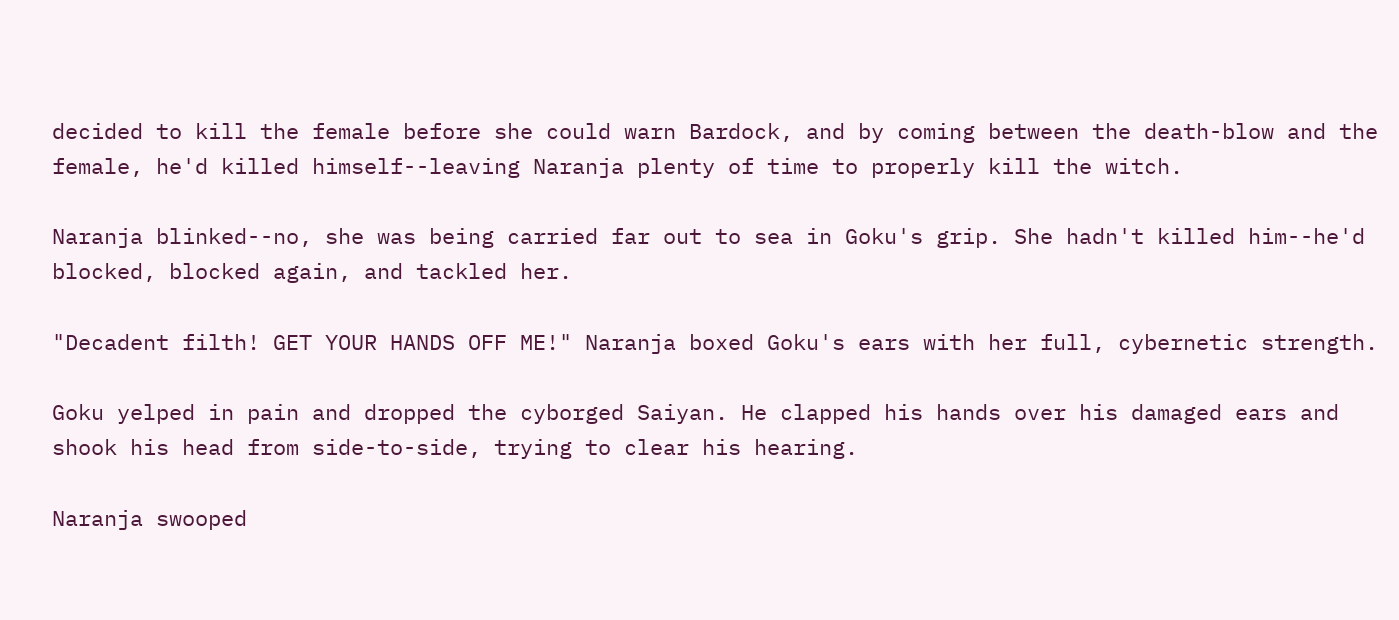decided to kill the female before she could warn Bardock, and by coming between the death-blow and the female, he'd killed himself--leaving Naranja plenty of time to properly kill the witch.

Naranja blinked--no, she was being carried far out to sea in Goku's grip. She hadn't killed him--he'd blocked, blocked again, and tackled her.

"Decadent filth! GET YOUR HANDS OFF ME!" Naranja boxed Goku's ears with her full, cybernetic strength.

Goku yelped in pain and dropped the cyborged Saiyan. He clapped his hands over his damaged ears and shook his head from side-to-side, trying to clear his hearing.

Naranja swooped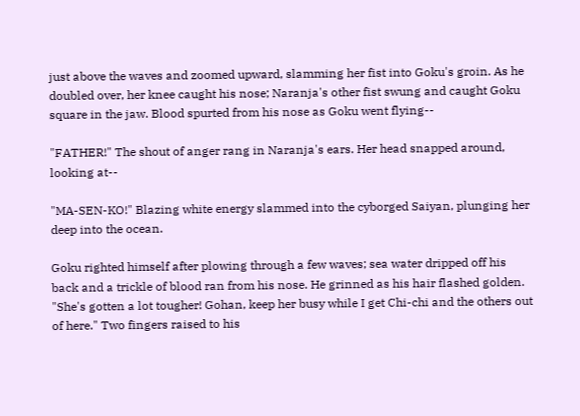just above the waves and zoomed upward, slamming her fist into Goku's groin. As he doubled over, her knee caught his nose; Naranja's other fist swung and caught Goku square in the jaw. Blood spurted from his nose as Goku went flying--

"FATHER!" The shout of anger rang in Naranja's ears. Her head snapped around, looking at--

"MA-SEN-KO!" Blazing white energy slammed into the cyborged Saiyan, plunging her deep into the ocean.

Goku righted himself after plowing through a few waves; sea water dripped off his back and a trickle of blood ran from his nose. He grinned as his hair flashed golden. "She's gotten a lot tougher! Gohan, keep her busy while I get Chi-chi and the others out of here." Two fingers raised to his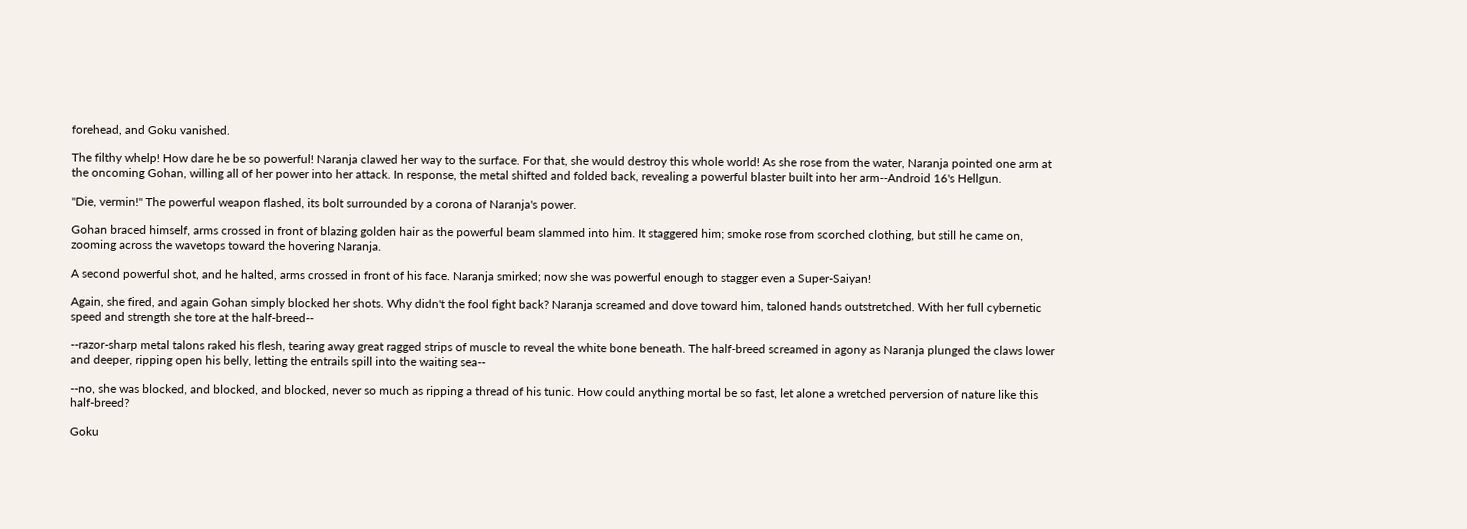forehead, and Goku vanished.

The filthy whelp! How dare he be so powerful! Naranja clawed her way to the surface. For that, she would destroy this whole world! As she rose from the water, Naranja pointed one arm at the oncoming Gohan, willing all of her power into her attack. In response, the metal shifted and folded back, revealing a powerful blaster built into her arm--Android 16's Hellgun.

"Die, vermin!" The powerful weapon flashed, its bolt surrounded by a corona of Naranja's power.

Gohan braced himself, arms crossed in front of blazing golden hair as the powerful beam slammed into him. It staggered him; smoke rose from scorched clothing, but still he came on, zooming across the wavetops toward the hovering Naranja.

A second powerful shot, and he halted, arms crossed in front of his face. Naranja smirked; now she was powerful enough to stagger even a Super-Saiyan!

Again, she fired, and again Gohan simply blocked her shots. Why didn't the fool fight back? Naranja screamed and dove toward him, taloned hands outstretched. With her full cybernetic speed and strength she tore at the half-breed--

--razor-sharp metal talons raked his flesh, tearing away great ragged strips of muscle to reveal the white bone beneath. The half-breed screamed in agony as Naranja plunged the claws lower and deeper, ripping open his belly, letting the entrails spill into the waiting sea--

--no, she was blocked, and blocked, and blocked, never so much as ripping a thread of his tunic. How could anything mortal be so fast, let alone a wretched perversion of nature like this half-breed?

Goku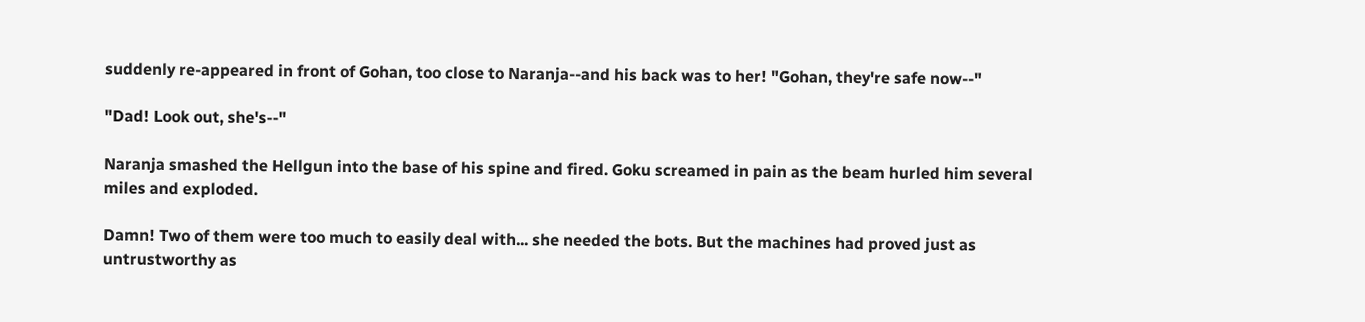suddenly re-appeared in front of Gohan, too close to Naranja--and his back was to her! "Gohan, they're safe now--"

"Dad! Look out, she's--"

Naranja smashed the Hellgun into the base of his spine and fired. Goku screamed in pain as the beam hurled him several miles and exploded.

Damn! Two of them were too much to easily deal with... she needed the bots. But the machines had proved just as untrustworthy as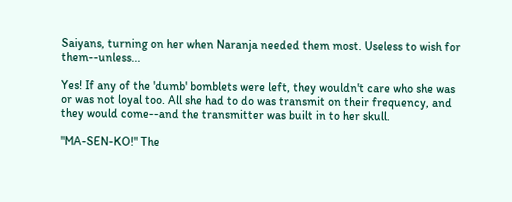Saiyans, turning on her when Naranja needed them most. Useless to wish for them--unless...

Yes! If any of the 'dumb' bomblets were left, they wouldn't care who she was or was not loyal too. All she had to do was transmit on their frequency, and they would come--and the transmitter was built in to her skull.

"MA-SEN-KO!" The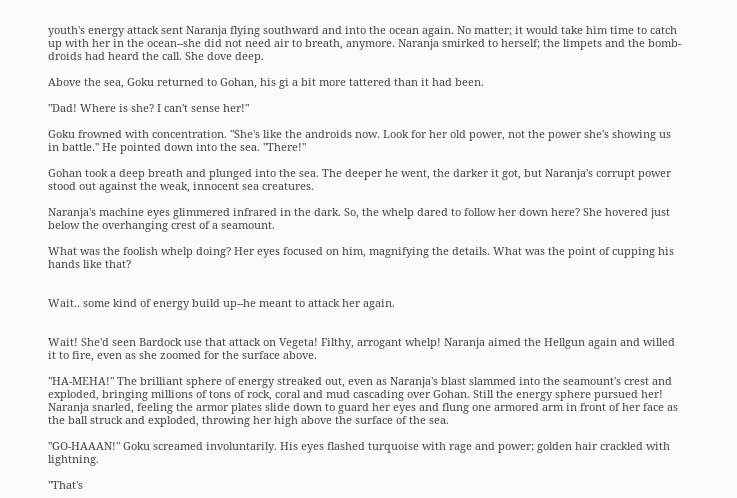youth's energy attack sent Naranja flying southward and into the ocean again. No matter; it would take him time to catch up with her in the ocean--she did not need air to breath, anymore. Naranja smirked to herself; the limpets and the bomb-droids had heard the call. She dove deep.

Above the sea, Goku returned to Gohan, his gi a bit more tattered than it had been.

"Dad! Where is she? I can't sense her!"

Goku frowned with concentration. "She's like the androids now. Look for her old power, not the power she's showing us in battle." He pointed down into the sea. "There!"

Gohan took a deep breath and plunged into the sea. The deeper he went, the darker it got, but Naranja's corrupt power stood out against the weak, innocent sea creatures.

Naranja's machine eyes glimmered infrared in the dark. So, the whelp dared to follow her down here? She hovered just below the overhanging crest of a seamount.

What was the foolish whelp doing? Her eyes focused on him, magnifying the details. What was the point of cupping his hands like that?


Wait.. some kind of energy build up--he meant to attack her again.


Wait! She'd seen Bardock use that attack on Vegeta! Filthy, arrogant whelp! Naranja aimed the Hellgun again and willed it to fire, even as she zoomed for the surface above.

"HA-MEHA!" The brilliant sphere of energy streaked out, even as Naranja's blast slammed into the seamount's crest and exploded, bringing millions of tons of rock, coral and mud cascading over Gohan. Still the energy sphere pursued her! Naranja snarled, feeling the armor plates slide down to guard her eyes and flung one armored arm in front of her face as the ball struck and exploded, throwing her high above the surface of the sea.

"GO-HAAAN!" Goku screamed involuntarily. His eyes flashed turquoise with rage and power; golden hair crackled with lightning.

"That's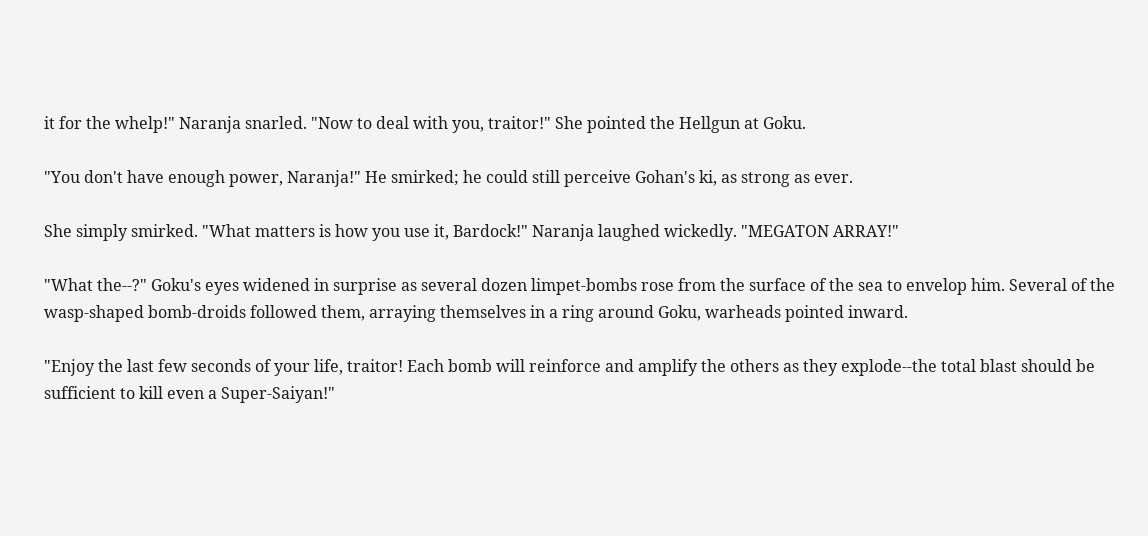it for the whelp!" Naranja snarled. "Now to deal with you, traitor!" She pointed the Hellgun at Goku.

"You don't have enough power, Naranja!" He smirked; he could still perceive Gohan's ki, as strong as ever.

She simply smirked. "What matters is how you use it, Bardock!" Naranja laughed wickedly. "MEGATON ARRAY!"

"What the--?" Goku's eyes widened in surprise as several dozen limpet-bombs rose from the surface of the sea to envelop him. Several of the wasp-shaped bomb-droids followed them, arraying themselves in a ring around Goku, warheads pointed inward.

"Enjoy the last few seconds of your life, traitor! Each bomb will reinforce and amplify the others as they explode--the total blast should be sufficient to kill even a Super-Saiyan!"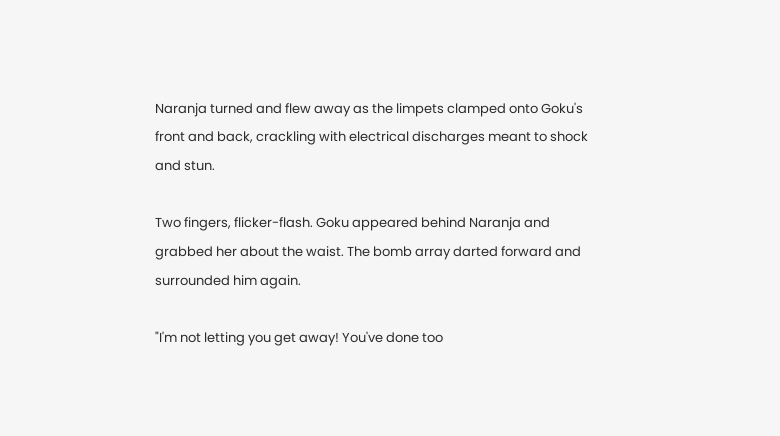Naranja turned and flew away as the limpets clamped onto Goku's front and back, crackling with electrical discharges meant to shock and stun.

Two fingers, flicker-flash. Goku appeared behind Naranja and grabbed her about the waist. The bomb array darted forward and surrounded him again.

"I'm not letting you get away! You've done too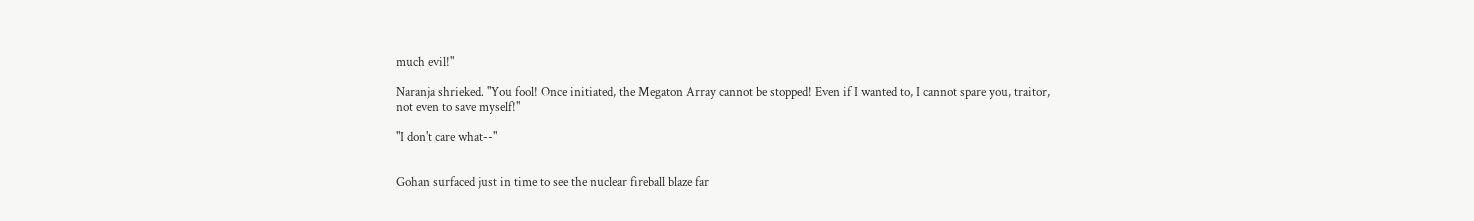much evil!"

Naranja shrieked. "You fool! Once initiated, the Megaton Array cannot be stopped! Even if I wanted to, I cannot spare you, traitor, not even to save myself!"

"I don't care what--"


Gohan surfaced just in time to see the nuclear fireball blaze far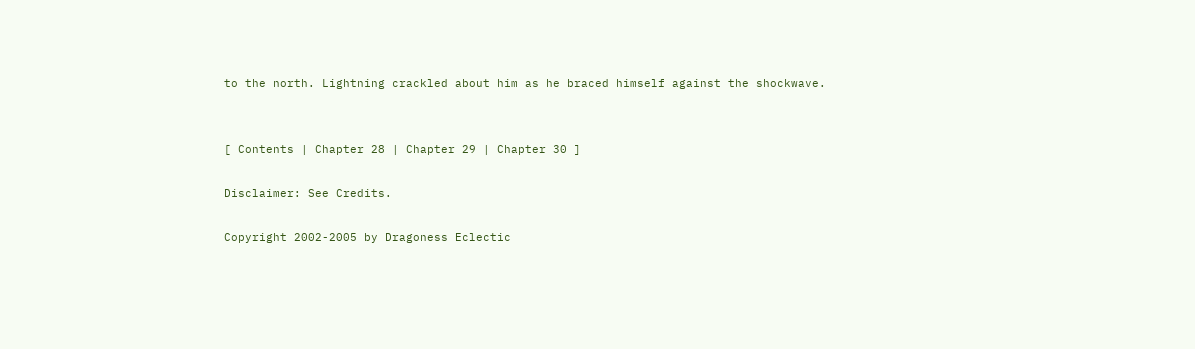to the north. Lightning crackled about him as he braced himself against the shockwave.


[ Contents | Chapter 28 | Chapter 29 | Chapter 30 ]

Disclaimer: See Credits.

Copyright 2002-2005 by Dragoness Eclectic